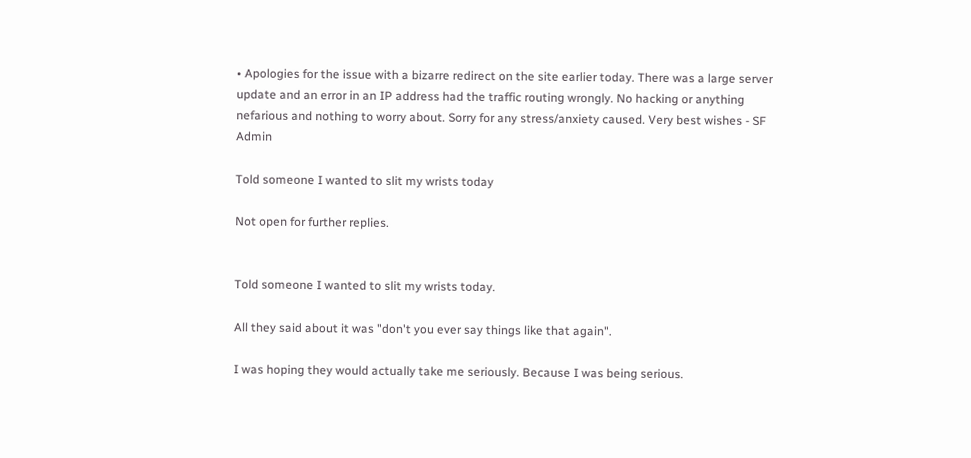• Apologies for the issue with a bizarre redirect on the site earlier today. There was a large server update and an error in an IP address had the traffic routing wrongly. No hacking or anything nefarious and nothing to worry about. Sorry for any stress/anxiety caused. Very best wishes - SF Admin

Told someone I wanted to slit my wrists today

Not open for further replies.


Told someone I wanted to slit my wrists today.

All they said about it was "don't you ever say things like that again".

I was hoping they would actually take me seriously. Because I was being serious.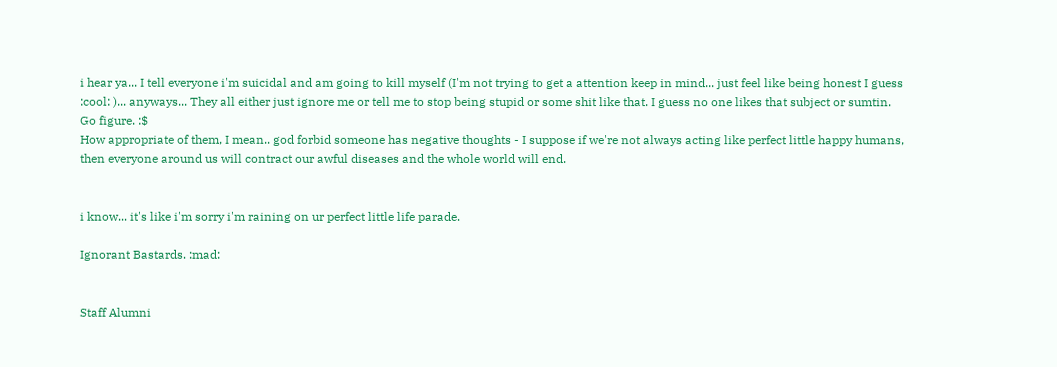i hear ya... I tell everyone i'm suicidal and am going to kill myself (I'm not trying to get a attention keep in mind... just feel like being honest I guess :cool: )... anyways... They all either just ignore me or tell me to stop being stupid or some shit like that. I guess no one likes that subject or sumtin. Go figure. :$
How appropriate of them, I mean.. god forbid someone has negative thoughts - I suppose if we're not always acting like perfect little happy humans, then everyone around us will contract our awful diseases and the whole world will end.


i know... it's like i'm sorry i'm raining on ur perfect little life parade.

Ignorant Bastards. :mad:


Staff Alumni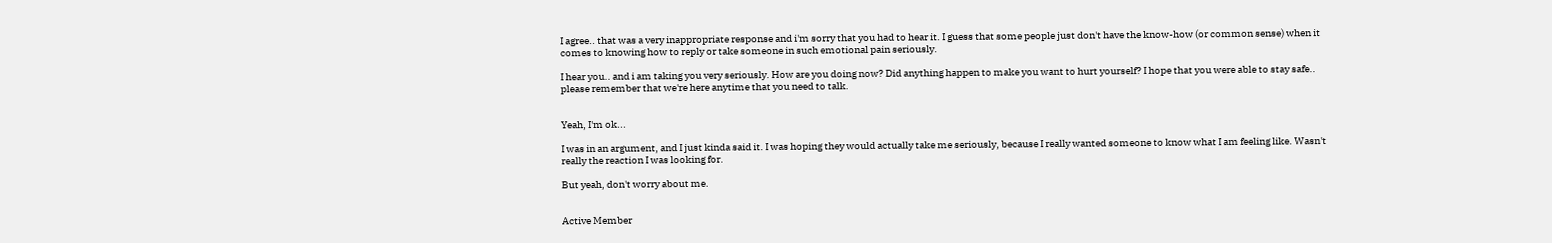I agree.. that was a very inappropriate response and i'm sorry that you had to hear it. I guess that some people just don't have the know-how (or common sense) when it comes to knowing how to reply or take someone in such emotional pain seriously.

I hear you.. and i am taking you very seriously. How are you doing now? Did anything happen to make you want to hurt yourself? I hope that you were able to stay safe.. please remember that we're here anytime that you need to talk.


Yeah, I'm ok...

I was in an argument, and I just kinda said it. I was hoping they would actually take me seriously, because I really wanted someone to know what I am feeling like. Wasn't really the reaction I was looking for.

But yeah, don't worry about me.


Active Member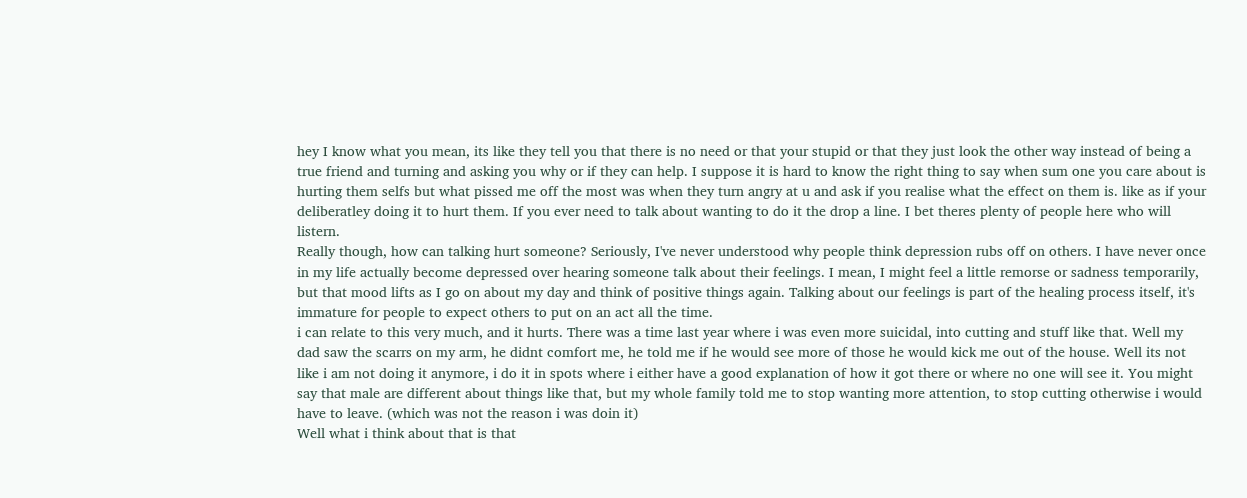hey I know what you mean, its like they tell you that there is no need or that your stupid or that they just look the other way instead of being a true friend and turning and asking you why or if they can help. I suppose it is hard to know the right thing to say when sum one you care about is hurting them selfs but what pissed me off the most was when they turn angry at u and ask if you realise what the effect on them is. like as if your deliberatley doing it to hurt them. If you ever need to talk about wanting to do it the drop a line. I bet theres plenty of people here who will listern.
Really though, how can talking hurt someone? Seriously, I've never understood why people think depression rubs off on others. I have never once in my life actually become depressed over hearing someone talk about their feelings. I mean, I might feel a little remorse or sadness temporarily, but that mood lifts as I go on about my day and think of positive things again. Talking about our feelings is part of the healing process itself, it's immature for people to expect others to put on an act all the time.
i can relate to this very much, and it hurts. There was a time last year where i was even more suicidal, into cutting and stuff like that. Well my dad saw the scarrs on my arm, he didnt comfort me, he told me if he would see more of those he would kick me out of the house. Well its not like i am not doing it anymore, i do it in spots where i either have a good explanation of how it got there or where no one will see it. You might say that male are different about things like that, but my whole family told me to stop wanting more attention, to stop cutting otherwise i would have to leave. (which was not the reason i was doin it)
Well what i think about that is that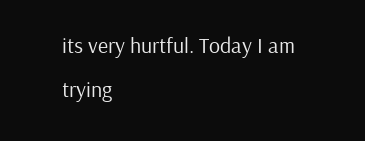its very hurtful. Today I am trying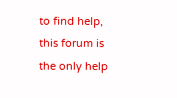to find help, this forum is the only help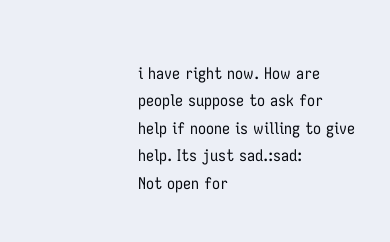i have right now. How are people suppose to ask for help if noone is willing to give help. Its just sad.:sad:
Not open for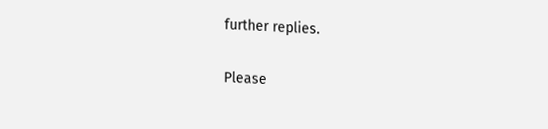further replies.

Please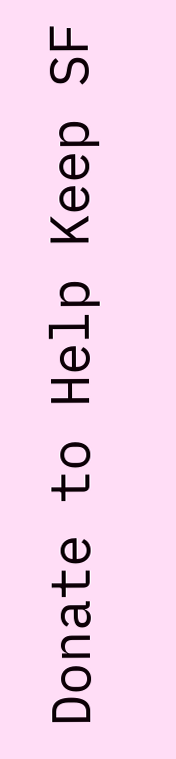Donate to Help Keep SF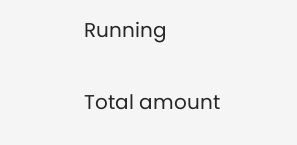Running

Total amount